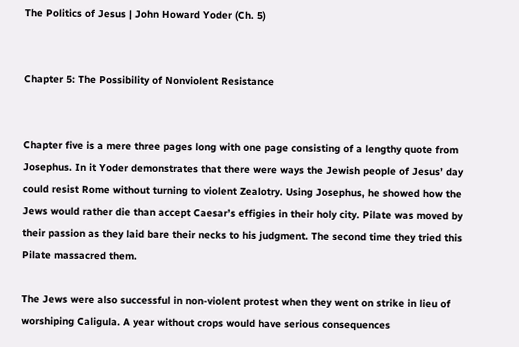The Politics of Jesus | John Howard Yoder (Ch. 5)


Chapter 5: The Possibility of Nonviolent Resistance


Chapter five is a mere three pages long with one page consisting of a lengthy quote from Josephus. In it Yoder demonstrates that there were ways the Jewish people of Jesus’ day could resist Rome without turning to violent Zealotry. Using Josephus, he showed how the Jews would rather die than accept Caesar’s effigies in their holy city. Pilate was moved by their passion as they laid bare their necks to his judgment. The second time they tried this Pilate massacred them.

The Jews were also successful in non-violent protest when they went on strike in lieu of worshiping Caligula. A year without crops would have serious consequences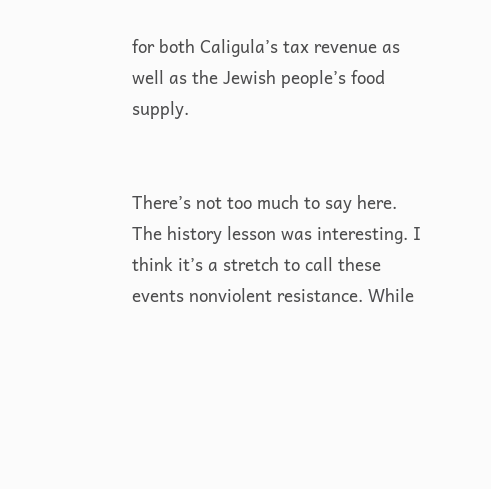for both Caligula’s tax revenue as well as the Jewish people’s food supply.


There’s not too much to say here. The history lesson was interesting. I think it’s a stretch to call these events nonviolent resistance. While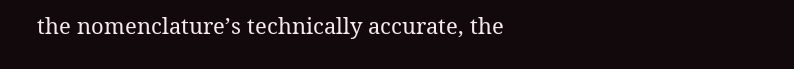the nomenclature’s technically accurate, the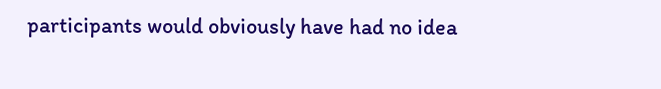participants would obviously have had no idea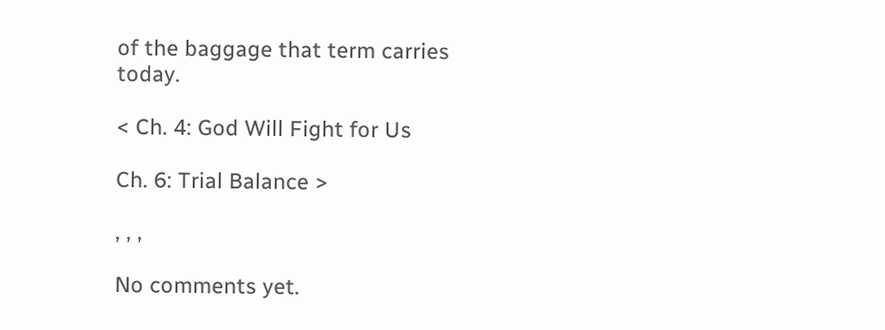of the baggage that term carries today.

< Ch. 4: God Will Fight for Us

Ch. 6: Trial Balance >

, , ,

No comments yet.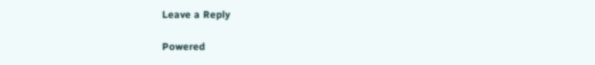Leave a Reply

Powered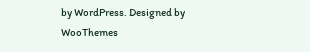by WordPress. Designed by WooThemes